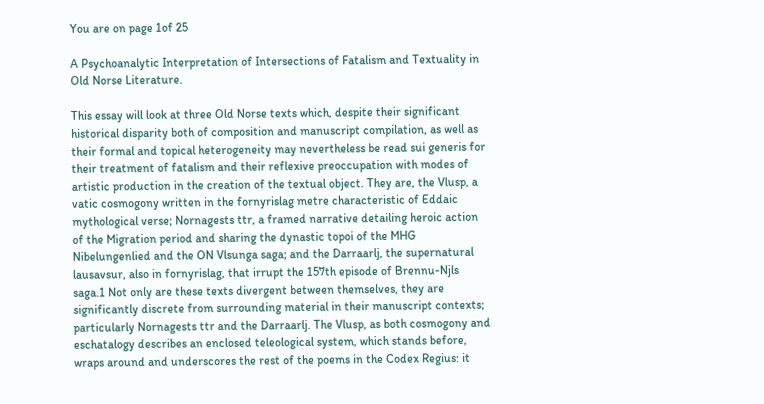You are on page 1of 25

A Psychoanalytic Interpretation of Intersections of Fatalism and Textuality in Old Norse Literature.

This essay will look at three Old Norse texts which, despite their significant historical disparity both of composition and manuscript compilation, as well as their formal and topical heterogeneity may nevertheless be read sui generis for their treatment of fatalism and their reflexive preoccupation with modes of artistic production in the creation of the textual object. They are, the Vlusp, a vatic cosmogony written in the fornyrislag metre characteristic of Eddaic mythological verse; Nornagests ttr, a framed narrative detailing heroic action of the Migration period and sharing the dynastic topoi of the MHG Nibelungenlied and the ON Vlsunga saga; and the Darraarlj, the supernatural lausavsur, also in fornyrislag, that irrupt the 157th episode of Brennu-Njls saga.1 Not only are these texts divergent between themselves, they are significantly discrete from surrounding material in their manuscript contexts; particularly Nornagests ttr and the Darraarlj. The Vlusp, as both cosmogony and eschatalogy describes an enclosed teleological system, which stands before, wraps around and underscores the rest of the poems in the Codex Regius: it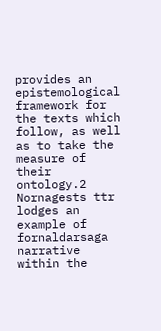provides an epistemological framework for the texts which follow, as well as to take the measure of their ontology.2 Nornagests ttr lodges an example of fornaldarsaga narrative within the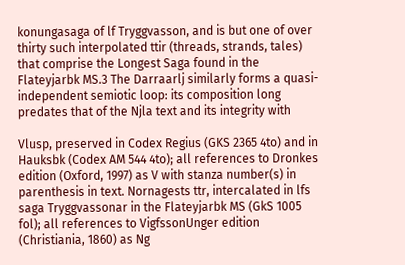konungasaga of lf Tryggvasson, and is but one of over thirty such interpolated ttir (threads, strands, tales) that comprise the Longest Saga found in the Flateyjarbk MS.3 The Darraarlj similarly forms a quasi-independent semiotic loop: its composition long predates that of the Njla text and its integrity with

Vlusp, preserved in Codex Regius (GKS 2365 4to) and in Hauksbk (Codex AM 544 4to); all references to Dronkes edition (Oxford, 1997) as V with stanza number(s) in parenthesis in text. Nornagests ttr, intercalated in lfs saga Tryggvassonar in the Flateyjarbk MS (GkS 1005 fol); all references to VigfssonUnger edition (Christiania, 1860) as Ng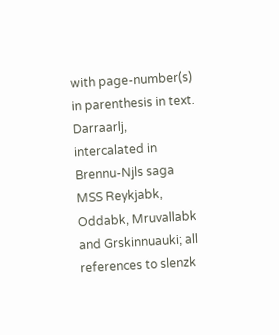with page-number(s) in parenthesis in text. Darraarlj, intercalated in Brennu-Njls saga MSS Reykjabk, Oddabk, Mruvallabk and Grskinnuauki; all references to slenzk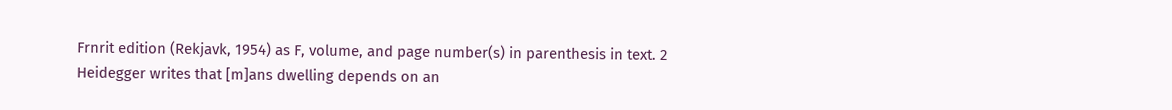Frnrit edition (Rekjavk, 1954) as F, volume, and page number(s) in parenthesis in text. 2 Heidegger writes that [m]ans dwelling depends on an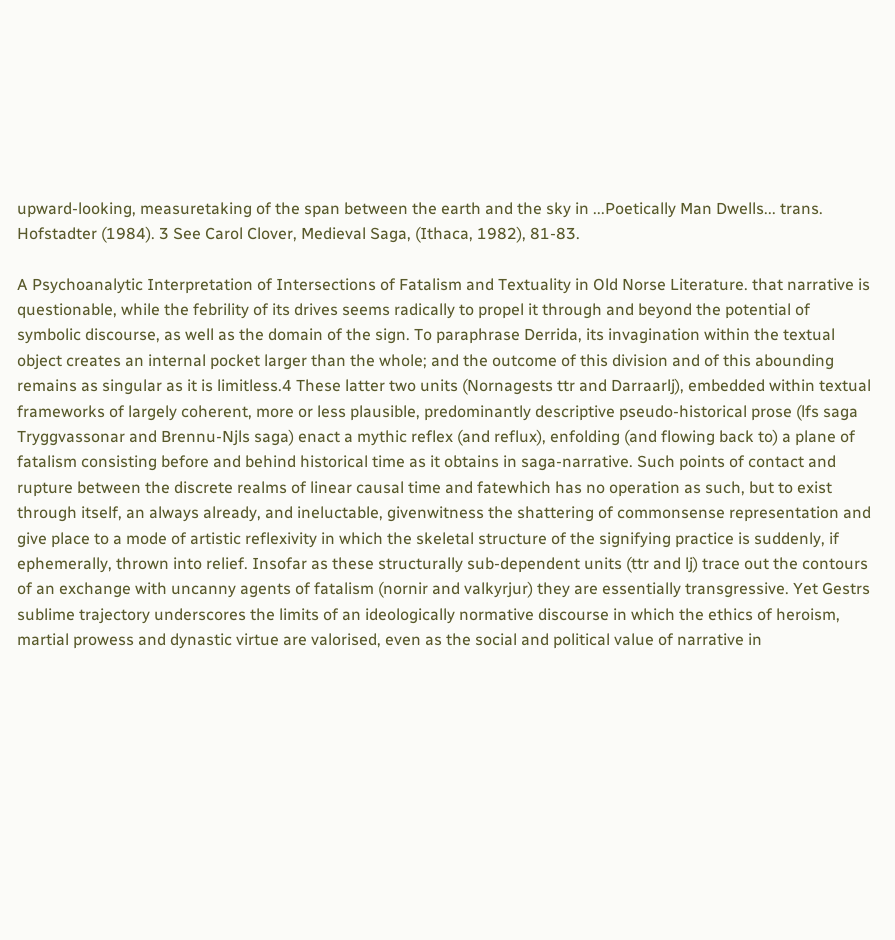upward-looking, measuretaking of the span between the earth and the sky in ...Poetically Man Dwells... trans. Hofstadter (1984). 3 See Carol Clover, Medieval Saga, (Ithaca, 1982), 81-83.

A Psychoanalytic Interpretation of Intersections of Fatalism and Textuality in Old Norse Literature. that narrative is questionable, while the febrility of its drives seems radically to propel it through and beyond the potential of symbolic discourse, as well as the domain of the sign. To paraphrase Derrida, its invagination within the textual object creates an internal pocket larger than the whole; and the outcome of this division and of this abounding remains as singular as it is limitless.4 These latter two units (Nornagests ttr and Darraarlj), embedded within textual frameworks of largely coherent, more or less plausible, predominantly descriptive pseudo-historical prose (lfs saga Tryggvassonar and Brennu-Njls saga) enact a mythic reflex (and reflux), enfolding (and flowing back to) a plane of fatalism consisting before and behind historical time as it obtains in saga-narrative. Such points of contact and rupture between the discrete realms of linear causal time and fatewhich has no operation as such, but to exist through itself, an always already, and ineluctable, givenwitness the shattering of commonsense representation and give place to a mode of artistic reflexivity in which the skeletal structure of the signifying practice is suddenly, if ephemerally, thrown into relief. Insofar as these structurally sub-dependent units (ttr and lj) trace out the contours of an exchange with uncanny agents of fatalism (nornir and valkyrjur) they are essentially transgressive. Yet Gestrs sublime trajectory underscores the limits of an ideologically normative discourse in which the ethics of heroism, martial prowess and dynastic virtue are valorised, even as the social and political value of narrative in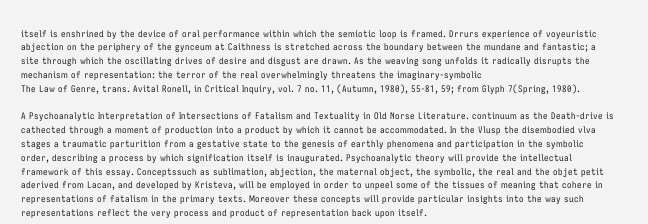itself is enshrined by the device of oral performance within which the semiotic loop is framed. Drrurs experience of voyeuristic abjection on the periphery of the gynceum at Caithness is stretched across the boundary between the mundane and fantastic; a site through which the oscillating drives of desire and disgust are drawn. As the weaving song unfolds it radically disrupts the mechanism of representation: the terror of the real overwhelmingly threatens the imaginary-symbolic
The Law of Genre, trans. Avital Ronell, in Critical Inquiry, vol. 7 no. 11, (Autumn, 1980), 55-81, 59; from Glyph 7(Spring, 1980).

A Psychoanalytic Interpretation of Intersections of Fatalism and Textuality in Old Norse Literature. continuum as the Death-drive is cathected through a moment of production into a product by which it cannot be accommodated. In the Vlusp the disembodied vlva stages a traumatic parturition from a gestative state to the genesis of earthly phenomena and participation in the symbolic order, describing a process by which signification itself is inaugurated. Psychoanalytic theory will provide the intellectual framework of this essay. Conceptssuch as sublimation, abjection, the maternal object, the symbolic, the real and the objet petit aderived from Lacan, and developed by Kristeva, will be employed in order to unpeel some of the tissues of meaning that cohere in representations of fatalism in the primary texts. Moreover these concepts will provide particular insights into the way such representations reflect the very process and product of representation back upon itself.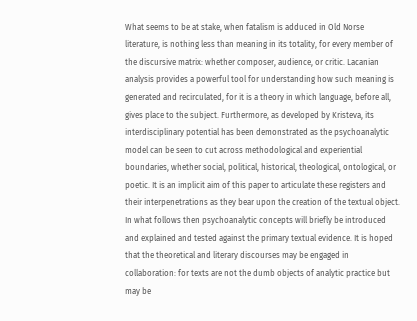What seems to be at stake, when fatalism is adduced in Old Norse literature, is nothing less than meaning in its totality, for every member of the discursive matrix: whether composer, audience, or critic. Lacanian analysis provides a powerful tool for understanding how such meaning is generated and recirculated, for it is a theory in which language, before all, gives place to the subject. Furthermore, as developed by Kristeva, its interdisciplinary potential has been demonstrated as the psychoanalytic model can be seen to cut across methodological and experiential boundaries, whether social, political, historical, theological, ontological, or poetic. It is an implicit aim of this paper to articulate these registers and their interpenetrations as they bear upon the creation of the textual object. In what follows then psychoanalytic concepts will briefly be introduced and explained and tested against the primary textual evidence. It is hoped that the theoretical and literary discourses may be engaged in collaboration: for texts are not the dumb objects of analytic practice but may be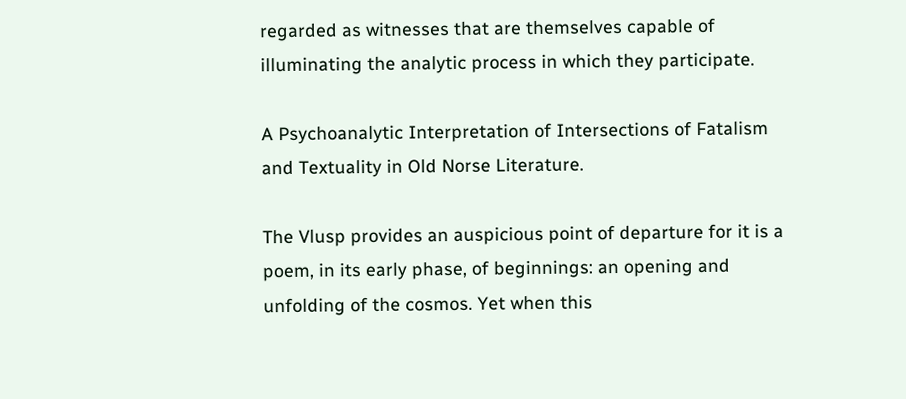regarded as witnesses that are themselves capable of illuminating the analytic process in which they participate.

A Psychoanalytic Interpretation of Intersections of Fatalism and Textuality in Old Norse Literature.

The Vlusp provides an auspicious point of departure for it is a poem, in its early phase, of beginnings: an opening and unfolding of the cosmos. Yet when this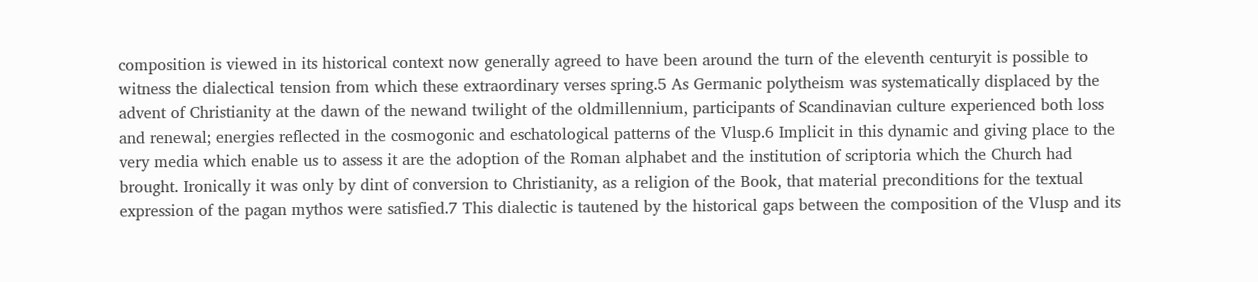composition is viewed in its historical context now generally agreed to have been around the turn of the eleventh centuryit is possible to witness the dialectical tension from which these extraordinary verses spring.5 As Germanic polytheism was systematically displaced by the advent of Christianity at the dawn of the newand twilight of the oldmillennium, participants of Scandinavian culture experienced both loss and renewal; energies reflected in the cosmogonic and eschatological patterns of the Vlusp.6 Implicit in this dynamic and giving place to the very media which enable us to assess it are the adoption of the Roman alphabet and the institution of scriptoria which the Church had brought. Ironically it was only by dint of conversion to Christianity, as a religion of the Book, that material preconditions for the textual expression of the pagan mythos were satisfied.7 This dialectic is tautened by the historical gaps between the composition of the Vlusp and its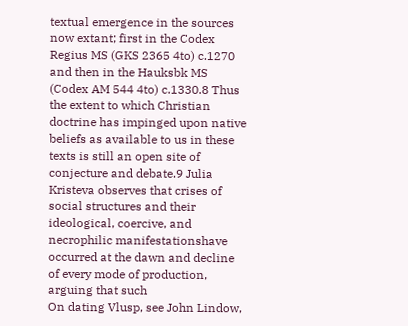textual emergence in the sources now extant; first in the Codex Regius MS (GKS 2365 4to) c.1270 and then in the Hauksbk MS (Codex AM 544 4to) c.1330.8 Thus the extent to which Christian doctrine has impinged upon native beliefs as available to us in these texts is still an open site of conjecture and debate.9 Julia Kristeva observes that crises of social structures and their ideological, coercive, and necrophilic manifestationshave occurred at the dawn and decline of every mode of production, arguing that such
On dating Vlusp, see John Lindow,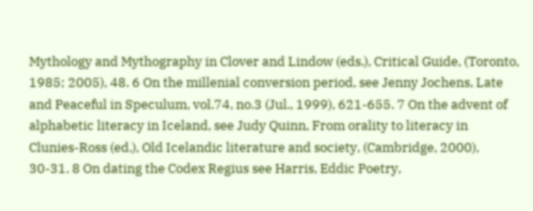Mythology and Mythography in Clover and Lindow (eds.), Critical Guide, (Toronto, 1985; 2005), 48. 6 On the millenial conversion period, see Jenny Jochens, Late and Peaceful in Speculum, vol.74, no.3 (Jul., 1999), 621-655. 7 On the advent of alphabetic literacy in Iceland, see Judy Quinn, From orality to literacy in Clunies-Ross (ed.), Old Icelandic literature and society, (Cambridge, 2000), 30-31. 8 On dating the Codex Regius see Harris, Eddic Poetry,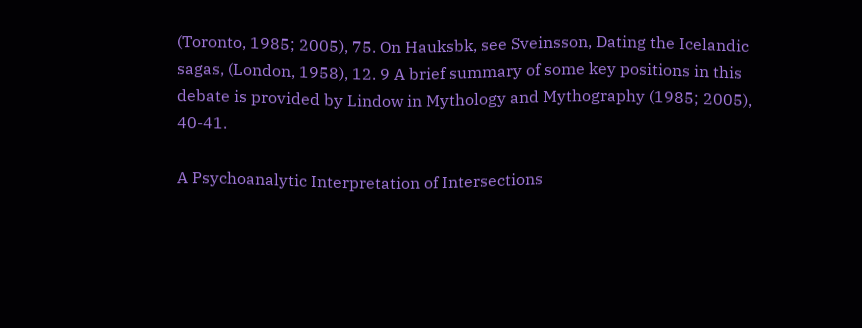(Toronto, 1985; 2005), 75. On Hauksbk, see Sveinsson, Dating the Icelandic sagas, (London, 1958), 12. 9 A brief summary of some key positions in this debate is provided by Lindow in Mythology and Mythography (1985; 2005), 40-41.

A Psychoanalytic Interpretation of Intersections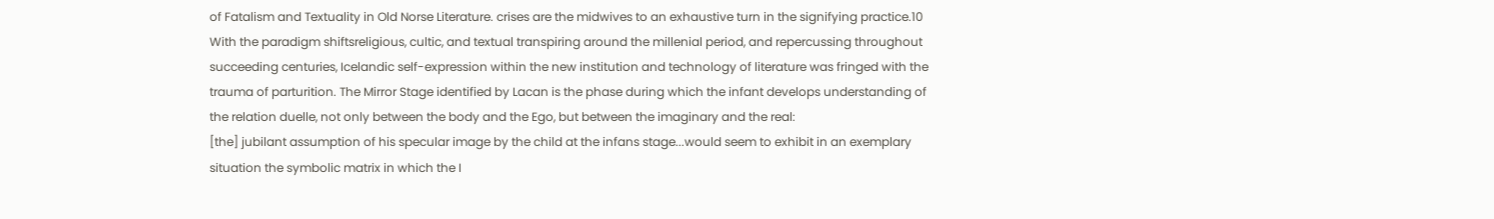of Fatalism and Textuality in Old Norse Literature. crises are the midwives to an exhaustive turn in the signifying practice.10 With the paradigm shiftsreligious, cultic, and textual transpiring around the millenial period, and repercussing throughout succeeding centuries, Icelandic self-expression within the new institution and technology of literature was fringed with the trauma of parturition. The Mirror Stage identified by Lacan is the phase during which the infant develops understanding of the relation duelle, not only between the body and the Ego, but between the imaginary and the real:
[the] jubilant assumption of his specular image by the child at the infans stage...would seem to exhibit in an exemplary situation the symbolic matrix in which the I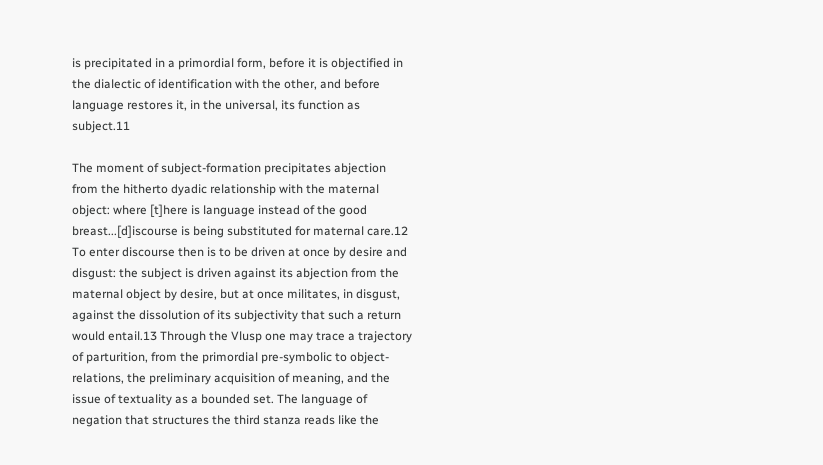is precipitated in a primordial form, before it is objectified in the dialectic of identification with the other, and before language restores it, in the universal, its function as subject.11

The moment of subject-formation precipitates abjection from the hitherto dyadic relationship with the maternal object: where [t]here is language instead of the good breast...[d]iscourse is being substituted for maternal care.12 To enter discourse then is to be driven at once by desire and disgust: the subject is driven against its abjection from the maternal object by desire, but at once militates, in disgust, against the dissolution of its subjectivity that such a return would entail.13 Through the Vlusp one may trace a trajectory of parturition, from the primordial pre-symbolic to object-relations, the preliminary acquisition of meaning, and the issue of textuality as a bounded set. The language of negation that structures the third stanza reads like the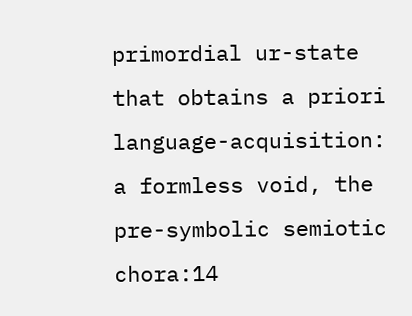primordial ur-state that obtains a priori language-acquisition: a formless void, the pre-symbolic semiotic chora:14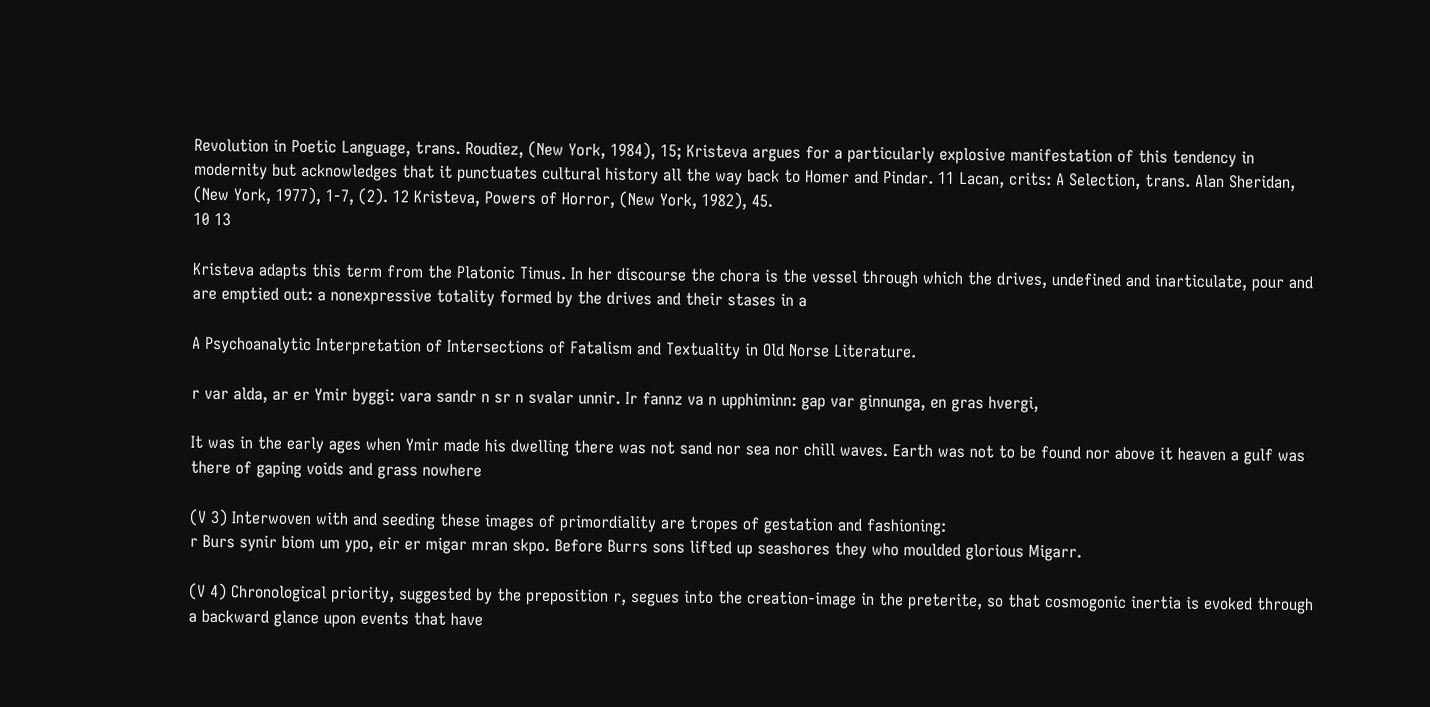Revolution in Poetic Language, trans. Roudiez, (New York, 1984), 15; Kristeva argues for a particularly explosive manifestation of this tendency in modernity but acknowledges that it punctuates cultural history all the way back to Homer and Pindar. 11 Lacan, crits: A Selection, trans. Alan Sheridan, (New York, 1977), 1-7, (2). 12 Kristeva, Powers of Horror, (New York, 1982), 45.
10 13

Kristeva adapts this term from the Platonic Timus. In her discourse the chora is the vessel through which the drives, undefined and inarticulate, pour and are emptied out: a nonexpressive totality formed by the drives and their stases in a

A Psychoanalytic Interpretation of Intersections of Fatalism and Textuality in Old Norse Literature.

r var alda, ar er Ymir byggi: vara sandr n sr n svalar unnir. Ir fannz va n upphiminn: gap var ginnunga, en gras hvergi,

It was in the early ages when Ymir made his dwelling there was not sand nor sea nor chill waves. Earth was not to be found nor above it heaven a gulf was there of gaping voids and grass nowhere

(V 3) Interwoven with and seeding these images of primordiality are tropes of gestation and fashioning:
r Burs synir biom um ypo, eir er migar mran skpo. Before Burrs sons lifted up seashores they who moulded glorious Migarr.

(V 4) Chronological priority, suggested by the preposition r, segues into the creation-image in the preterite, so that cosmogonic inertia is evoked through a backward glance upon events that have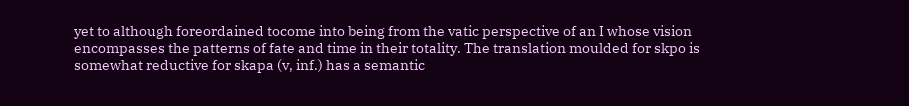yet to although foreordained tocome into being from the vatic perspective of an I whose vision encompasses the patterns of fate and time in their totality. The translation moulded for skpo is somewhat reductive for skapa (v, inf.) has a semantic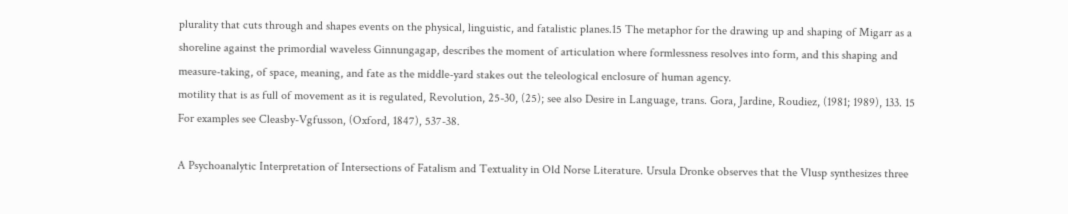plurality that cuts through and shapes events on the physical, linguistic, and fatalistic planes.15 The metaphor for the drawing up and shaping of Migarr as a shoreline against the primordial waveless Ginnungagap, describes the moment of articulation where formlessness resolves into form, and this shaping and measure-taking, of space, meaning, and fate as the middle-yard stakes out the teleological enclosure of human agency.
motility that is as full of movement as it is regulated, Revolution, 25-30, (25); see also Desire in Language, trans. Gora, Jardine, Roudiez, (1981; 1989), 133. 15 For examples see Cleasby-Vgfusson, (Oxford, 1847), 537-38.

A Psychoanalytic Interpretation of Intersections of Fatalism and Textuality in Old Norse Literature. Ursula Dronke observes that the Vlusp synthesizes three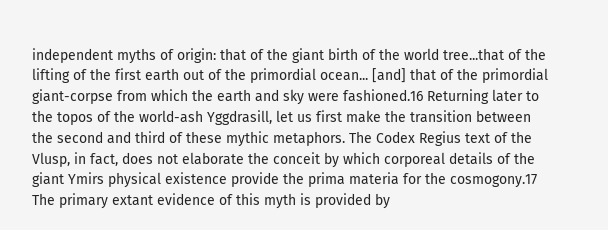independent myths of origin: that of the giant birth of the world tree...that of the lifting of the first earth out of the primordial ocean... [and] that of the primordial giant-corpse from which the earth and sky were fashioned.16 Returning later to the topos of the world-ash Yggdrasill, let us first make the transition between the second and third of these mythic metaphors. The Codex Regius text of the Vlusp, in fact, does not elaborate the conceit by which corporeal details of the giant Ymirs physical existence provide the prima materia for the cosmogony.17 The primary extant evidence of this myth is provided by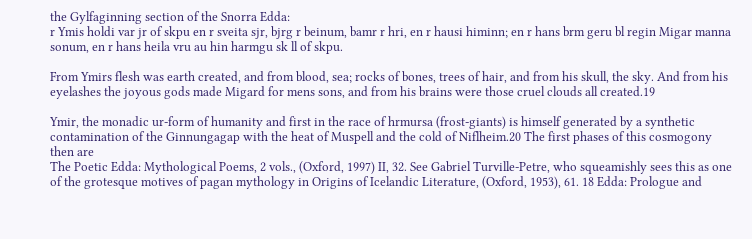the Gylfaginning section of the Snorra Edda:
r Ymis holdi var jr of skpu en r sveita sjr, bjrg r beinum, bamr r hri, en r hausi himinn; en r hans brm geru bl regin Migar manna sonum, en r hans heila vru au hin harmgu sk ll of skpu.

From Ymirs flesh was earth created, and from blood, sea; rocks of bones, trees of hair, and from his skull, the sky. And from his eyelashes the joyous gods made Migard for mens sons, and from his brains were those cruel clouds all created.19

Ymir, the monadic ur-form of humanity and first in the race of hrmursa (frost-giants) is himself generated by a synthetic contamination of the Ginnungagap with the heat of Muspell and the cold of Niflheim.20 The first phases of this cosmogony then are
The Poetic Edda: Mythological Poems, 2 vols., (Oxford, 1997) II, 32. See Gabriel Turville-Petre, who squeamishly sees this as one of the grotesque motives of pagan mythology in Origins of Icelandic Literature, (Oxford, 1953), 61. 18 Edda: Prologue and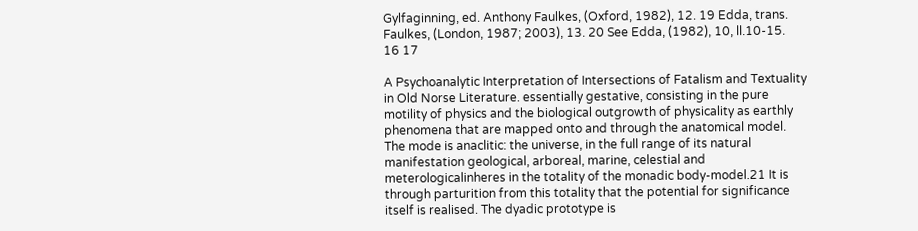Gylfaginning, ed. Anthony Faulkes, (Oxford, 1982), 12. 19 Edda, trans. Faulkes, (London, 1987; 2003), 13. 20 See Edda, (1982), 10, ll.10-15.
16 17

A Psychoanalytic Interpretation of Intersections of Fatalism and Textuality in Old Norse Literature. essentially gestative, consisting in the pure motility of physics and the biological outgrowth of physicality as earthly phenomena that are mapped onto and through the anatomical model. The mode is anaclitic: the universe, in the full range of its natural manifestation geological, arboreal, marine, celestial and meterologicalinheres in the totality of the monadic body-model.21 It is through parturition from this totality that the potential for significance itself is realised. The dyadic prototype is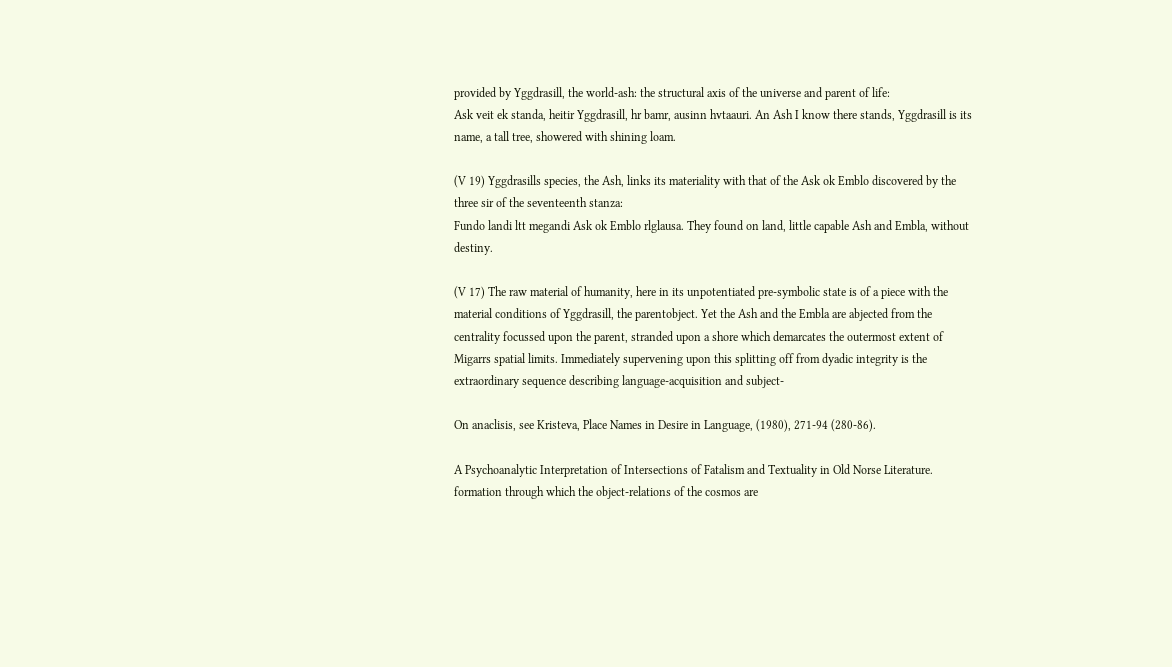provided by Yggdrasill, the world-ash: the structural axis of the universe and parent of life:
Ask veit ek standa, heitir Yggdrasill, hr bamr, ausinn hvtaauri. An Ash I know there stands, Yggdrasill is its name, a tall tree, showered with shining loam.

(V 19) Yggdrasills species, the Ash, links its materiality with that of the Ask ok Emblo discovered by the three sir of the seventeenth stanza:
Fundo landi ltt megandi Ask ok Emblo rlglausa. They found on land, little capable Ash and Embla, without destiny.

(V 17) The raw material of humanity, here in its unpotentiated pre-symbolic state is of a piece with the material conditions of Yggdrasill, the parentobject. Yet the Ash and the Embla are abjected from the centrality focussed upon the parent, stranded upon a shore which demarcates the outermost extent of Migarrs spatial limits. Immediately supervening upon this splitting off from dyadic integrity is the extraordinary sequence describing language-acquisition and subject-

On anaclisis, see Kristeva, Place Names in Desire in Language, (1980), 271-94 (280-86).

A Psychoanalytic Interpretation of Intersections of Fatalism and Textuality in Old Norse Literature. formation through which the object-relations of the cosmos are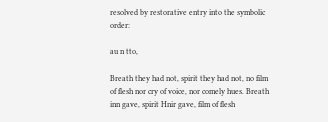resolved by restorative entry into the symbolic order:

au n tto,

Breath they had not, spirit they had not, no film of flesh nor cry of voice, nor comely hues. Breath inn gave, spirit Hnir gave, film of flesh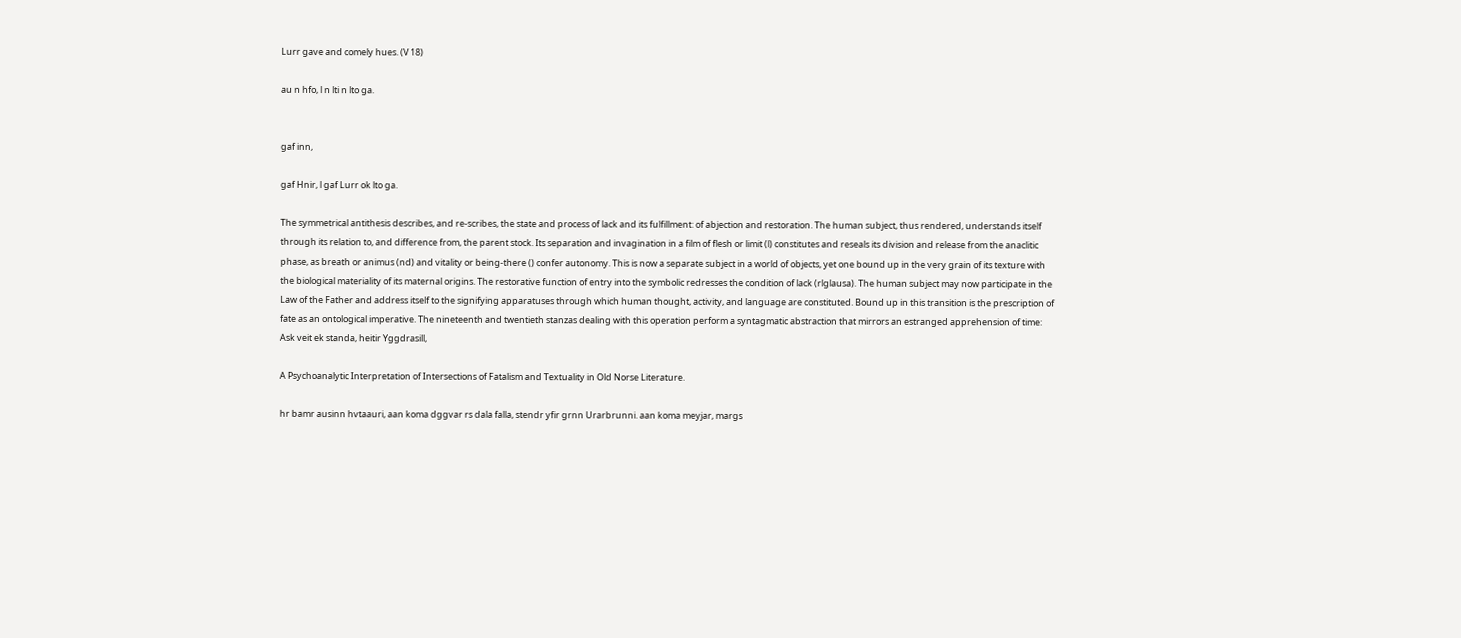Lurr gave and comely hues. (V 18)

au n hfo, l n lti n lto ga.


gaf inn,

gaf Hnir, l gaf Lurr ok lto ga.

The symmetrical antithesis describes, and re-scribes, the state and process of lack and its fulfillment: of abjection and restoration. The human subject, thus rendered, understands itself through its relation to, and difference from, the parent stock. Its separation and invagination in a film of flesh or limit (l) constitutes and reseals its division and release from the anaclitic phase, as breath or animus (nd) and vitality or being-there () confer autonomy. This is now a separate subject in a world of objects, yet one bound up in the very grain of its texture with the biological materiality of its maternal origins. The restorative function of entry into the symbolic redresses the condition of lack (rlglausa). The human subject may now participate in the Law of the Father and address itself to the signifying apparatuses through which human thought, activity, and language are constituted. Bound up in this transition is the prescription of fate as an ontological imperative. The nineteenth and twentieth stanzas dealing with this operation perform a syntagmatic abstraction that mirrors an estranged apprehension of time:
Ask veit ek standa, heitir Yggdrasill,

A Psychoanalytic Interpretation of Intersections of Fatalism and Textuality in Old Norse Literature.

hr bamr ausinn hvtaauri, aan koma dggvar rs dala falla, stendr yfir grnn Urarbrunni. aan koma meyjar, margs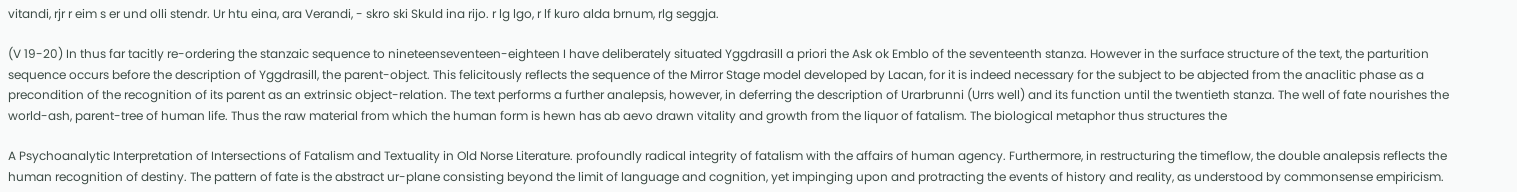vitandi, rjr r eim s er und olli stendr. Ur htu eina, ara Verandi, - skro ski Skuld ina rijo. r lg lgo, r lf kuro alda brnum, rlg seggja.

(V 19-20) In thus far tacitly re-ordering the stanzaic sequence to nineteenseventeen-eighteen I have deliberately situated Yggdrasill a priori the Ask ok Emblo of the seventeenth stanza. However in the surface structure of the text, the parturition sequence occurs before the description of Yggdrasill, the parent-object. This felicitously reflects the sequence of the Mirror Stage model developed by Lacan, for it is indeed necessary for the subject to be abjected from the anaclitic phase as a precondition of the recognition of its parent as an extrinsic object-relation. The text performs a further analepsis, however, in deferring the description of Urarbrunni (Urrs well) and its function until the twentieth stanza. The well of fate nourishes the world-ash, parent-tree of human life. Thus the raw material from which the human form is hewn has ab aevo drawn vitality and growth from the liquor of fatalism. The biological metaphor thus structures the

A Psychoanalytic Interpretation of Intersections of Fatalism and Textuality in Old Norse Literature. profoundly radical integrity of fatalism with the affairs of human agency. Furthermore, in restructuring the timeflow, the double analepsis reflects the human recognition of destiny. The pattern of fate is the abstract ur-plane consisting beyond the limit of language and cognition, yet impinging upon and protracting the events of history and reality, as understood by commonsense empiricism.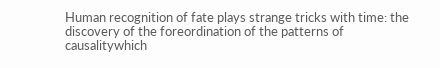Human recognition of fate plays strange tricks with time: the discovery of the foreordination of the patterns of causalitywhich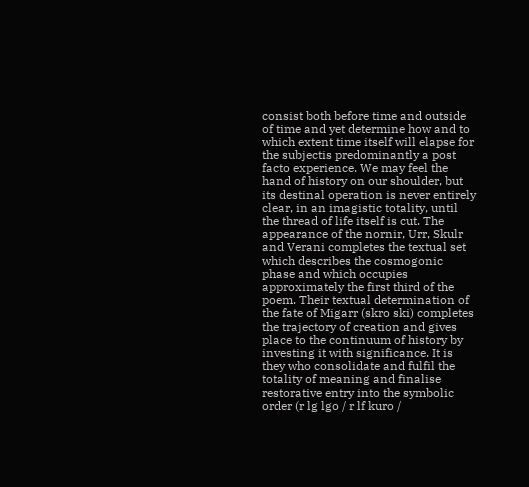consist both before time and outside of time and yet determine how and to which extent time itself will elapse for the subjectis predominantly a post facto experience. We may feel the hand of history on our shoulder, but its destinal operation is never entirely clear, in an imagistic totality, until the thread of life itself is cut. The appearance of the nornir, Urr, Skulr and Verani completes the textual set which describes the cosmogonic phase and which occupies approximately the first third of the poem. Their textual determination of the fate of Migarr (skro ski) completes the trajectory of creation and gives place to the continuum of history by investing it with significance. It is they who consolidate and fulfil the totality of meaning and finalise restorative entry into the symbolic order (r lg lgo / r lf kuro /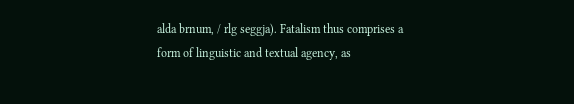alda brnum, / rlg seggja). Fatalism thus comprises a form of linguistic and textual agency, as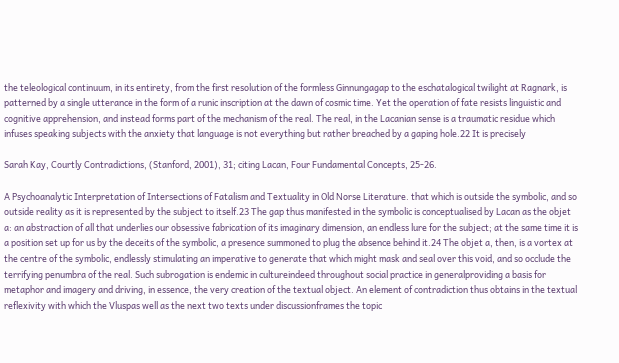the teleological continuum, in its entirety, from the first resolution of the formless Ginnungagap to the eschatalogical twilight at Ragnark, is patterned by a single utterance in the form of a runic inscription at the dawn of cosmic time. Yet the operation of fate resists linguistic and cognitive apprehension, and instead forms part of the mechanism of the real. The real, in the Lacanian sense is a traumatic residue which infuses speaking subjects with the anxiety that language is not everything but rather breached by a gaping hole.22 It is precisely

Sarah Kay, Courtly Contradictions, (Stanford, 2001), 31; citing Lacan, Four Fundamental Concepts, 25-26.

A Psychoanalytic Interpretation of Intersections of Fatalism and Textuality in Old Norse Literature. that which is outside the symbolic, and so outside reality as it is represented by the subject to itself.23 The gap thus manifested in the symbolic is conceptualised by Lacan as the objet a: an abstraction of all that underlies our obsessive fabrication of its imaginary dimension, an endless lure for the subject; at the same time it is a position set up for us by the deceits of the symbolic, a presence summoned to plug the absence behind it.24 The objet a, then, is a vortex at the centre of the symbolic, endlessly stimulating an imperative to generate that which might mask and seal over this void, and so occlude the terrifying penumbra of the real. Such subrogation is endemic in cultureindeed throughout social practice in generalproviding a basis for metaphor and imagery and driving, in essence, the very creation of the textual object. An element of contradiction thus obtains in the textual reflexivity with which the Vluspas well as the next two texts under discussionframes the topic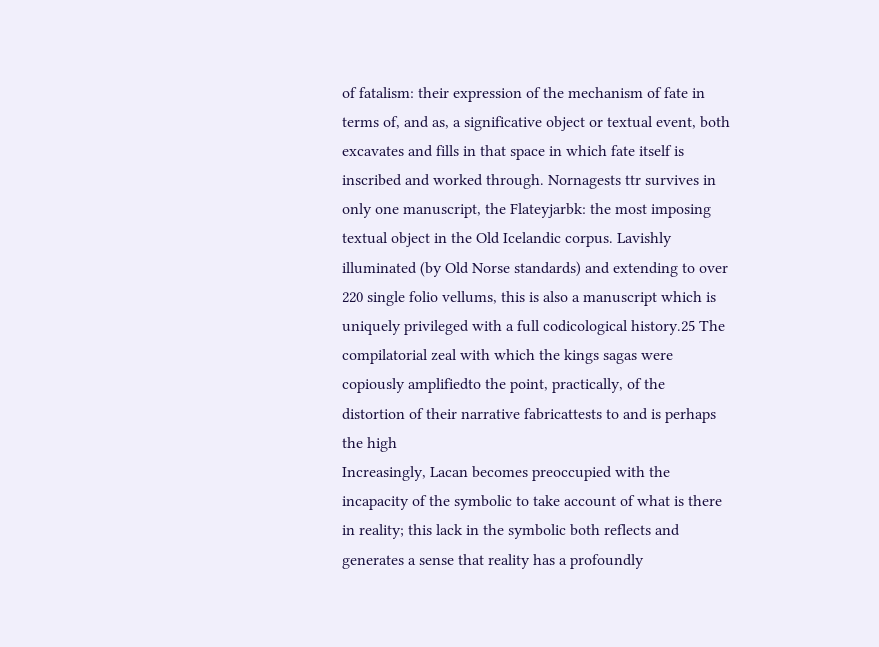of fatalism: their expression of the mechanism of fate in terms of, and as, a significative object or textual event, both excavates and fills in that space in which fate itself is inscribed and worked through. Nornagests ttr survives in only one manuscript, the Flateyjarbk: the most imposing textual object in the Old Icelandic corpus. Lavishly illuminated (by Old Norse standards) and extending to over 220 single folio vellums, this is also a manuscript which is uniquely privileged with a full codicological history.25 The compilatorial zeal with which the kings sagas were copiously amplifiedto the point, practically, of the distortion of their narrative fabricattests to and is perhaps the high
Increasingly, Lacan becomes preoccupied with the incapacity of the symbolic to take account of what is there in reality; this lack in the symbolic both reflects and generates a sense that reality has a profoundly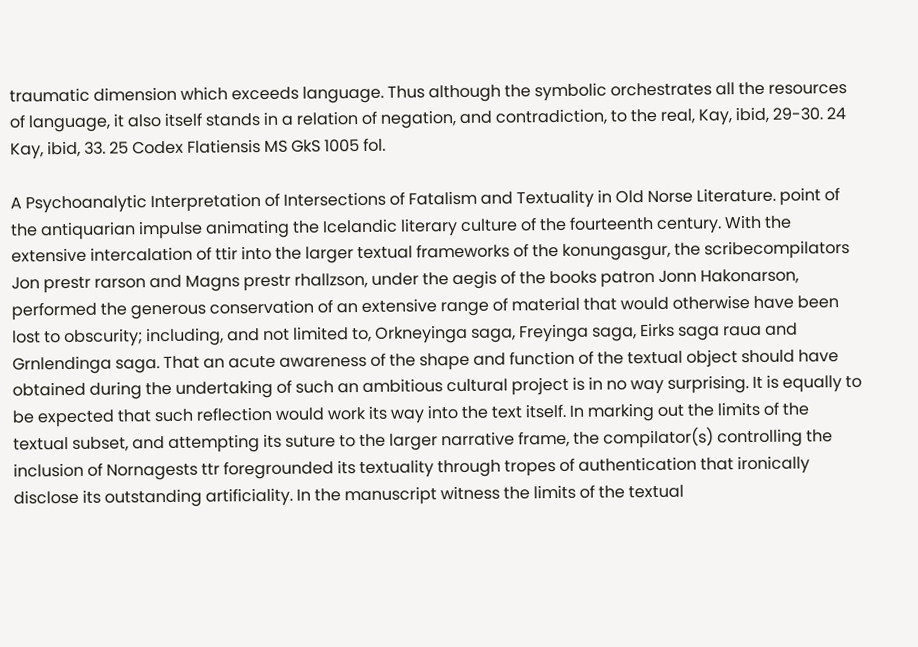traumatic dimension which exceeds language. Thus although the symbolic orchestrates all the resources of language, it also itself stands in a relation of negation, and contradiction, to the real, Kay, ibid, 29-30. 24 Kay, ibid, 33. 25 Codex Flatiensis MS GkS 1005 fol.

A Psychoanalytic Interpretation of Intersections of Fatalism and Textuality in Old Norse Literature. point of the antiquarian impulse animating the Icelandic literary culture of the fourteenth century. With the extensive intercalation of ttir into the larger textual frameworks of the konungasgur, the scribecompilators Jon prestr rarson and Magns prestr rhallzson, under the aegis of the books patron Jonn Hakonarson, performed the generous conservation of an extensive range of material that would otherwise have been lost to obscurity; including, and not limited to, Orkneyinga saga, Freyinga saga, Eirks saga raua and Grnlendinga saga. That an acute awareness of the shape and function of the textual object should have obtained during the undertaking of such an ambitious cultural project is in no way surprising. It is equally to be expected that such reflection would work its way into the text itself. In marking out the limits of the textual subset, and attempting its suture to the larger narrative frame, the compilator(s) controlling the inclusion of Nornagests ttr foregrounded its textuality through tropes of authentication that ironically disclose its outstanding artificiality. In the manuscript witness the limits of the textual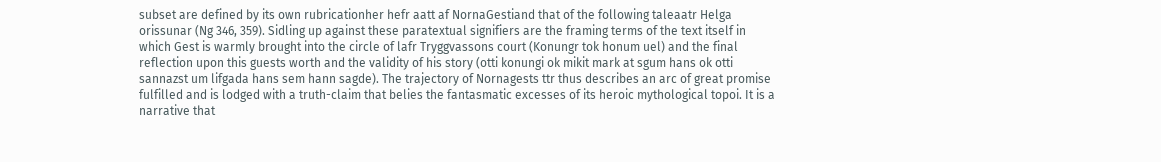subset are defined by its own rubricationher hefr aatt af NornaGestiand that of the following taleaatr Helga orissunar (Ng 346, 359). Sidling up against these paratextual signifiers are the framing terms of the text itself in which Gest is warmly brought into the circle of lafr Tryggvassons court (Konungr tok honum uel) and the final reflection upon this guests worth and the validity of his story (otti konungi ok mikit mark at sgum hans ok otti sannazst um lifgada hans sem hann sagde). The trajectory of Nornagests ttr thus describes an arc of great promise fulfilled and is lodged with a truth-claim that belies the fantasmatic excesses of its heroic mythological topoi. It is a narrative that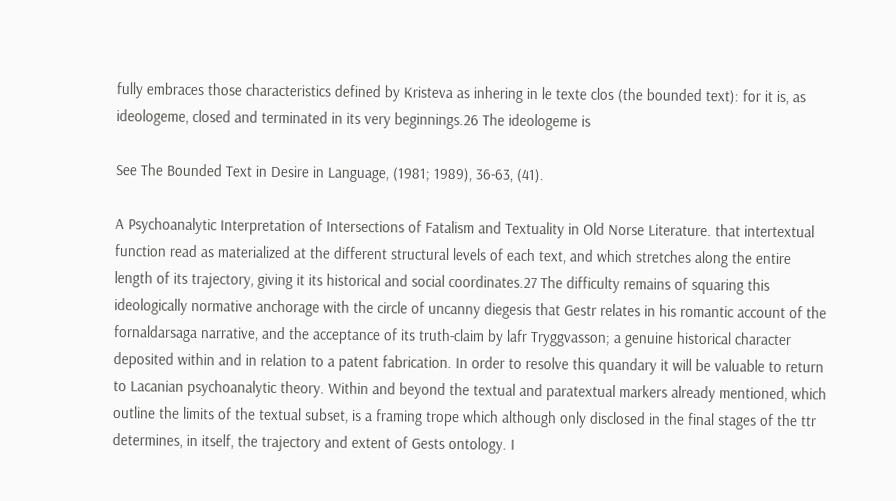fully embraces those characteristics defined by Kristeva as inhering in le texte clos (the bounded text): for it is, as ideologeme, closed and terminated in its very beginnings.26 The ideologeme is

See The Bounded Text in Desire in Language, (1981; 1989), 36-63, (41).

A Psychoanalytic Interpretation of Intersections of Fatalism and Textuality in Old Norse Literature. that intertextual function read as materialized at the different structural levels of each text, and which stretches along the entire length of its trajectory, giving it its historical and social coordinates.27 The difficulty remains of squaring this ideologically normative anchorage with the circle of uncanny diegesis that Gestr relates in his romantic account of the fornaldarsaga narrative, and the acceptance of its truth-claim by lafr Tryggvasson; a genuine historical character deposited within and in relation to a patent fabrication. In order to resolve this quandary it will be valuable to return to Lacanian psychoanalytic theory. Within and beyond the textual and paratextual markers already mentioned, which outline the limits of the textual subset, is a framing trope which although only disclosed in the final stages of the ttr determines, in itself, the trajectory and extent of Gests ontology. I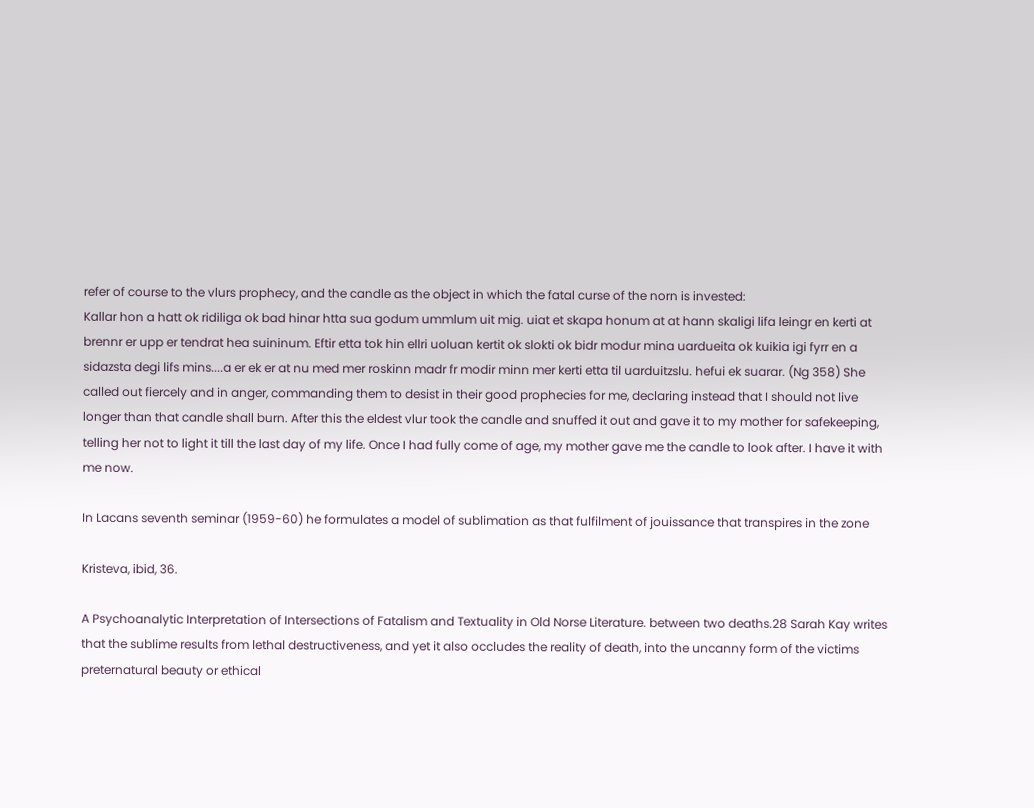refer of course to the vlurs prophecy, and the candle as the object in which the fatal curse of the norn is invested:
Kallar hon a hatt ok ridiliga ok bad hinar htta sua godum ummlum uit mig. uiat et skapa honum at at hann skaligi lifa leingr en kerti at brennr er upp er tendrat hea suininum. Eftir etta tok hin ellri uoluan kertit ok slokti ok bidr modur mina uardueita ok kuikia igi fyrr en a sidazsta degi lifs mins....a er ek er at nu med mer roskinn madr fr modir minn mer kerti etta til uarduitzslu. hefui ek suarar. (Ng 358) She called out fiercely and in anger, commanding them to desist in their good prophecies for me, declaring instead that I should not live longer than that candle shall burn. After this the eldest vlur took the candle and snuffed it out and gave it to my mother for safekeeping, telling her not to light it till the last day of my life. Once I had fully come of age, my mother gave me the candle to look after. I have it with me now.

In Lacans seventh seminar (1959-60) he formulates a model of sublimation as that fulfilment of jouissance that transpires in the zone

Kristeva, ibid, 36.

A Psychoanalytic Interpretation of Intersections of Fatalism and Textuality in Old Norse Literature. between two deaths.28 Sarah Kay writes that the sublime results from lethal destructiveness, and yet it also occludes the reality of death, into the uncanny form of the victims preternatural beauty or ethical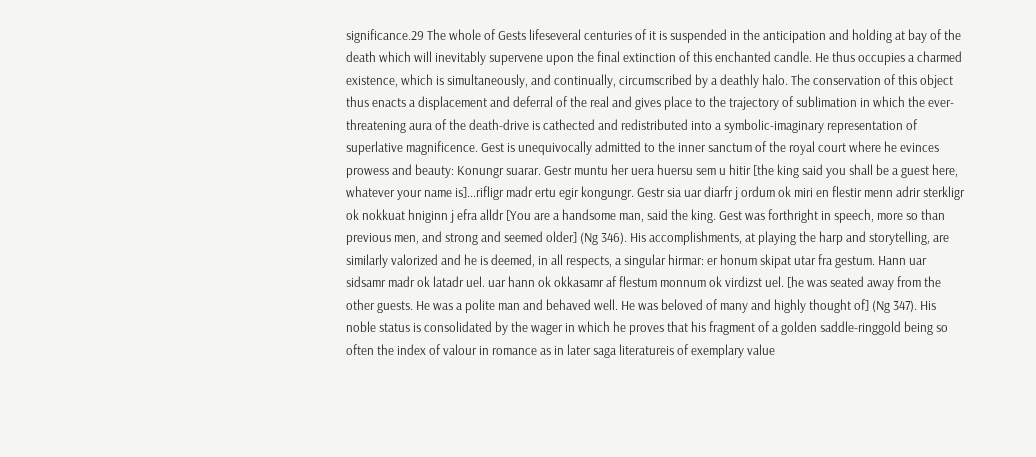significance.29 The whole of Gests lifeseveral centuries of it is suspended in the anticipation and holding at bay of the death which will inevitably supervene upon the final extinction of this enchanted candle. He thus occupies a charmed existence, which is simultaneously, and continually, circumscribed by a deathly halo. The conservation of this object thus enacts a displacement and deferral of the real and gives place to the trajectory of sublimation in which the ever-threatening aura of the death-drive is cathected and redistributed into a symbolic-imaginary representation of superlative magnificence. Gest is unequivocally admitted to the inner sanctum of the royal court where he evinces prowess and beauty: Konungr suarar. Gestr muntu her uera huersu sem u hitir [the king said you shall be a guest here, whatever your name is]...rifligr madr ertu egir kongungr. Gestr sia uar diarfr j ordum ok miri en flestir menn adrir sterkligr ok nokkuat hniginn j efra alldr [You are a handsome man, said the king. Gest was forthright in speech, more so than previous men, and strong and seemed older] (Ng 346). His accomplishments, at playing the harp and storytelling, are similarly valorized and he is deemed, in all respects, a singular hirmar: er honum skipat utar fra gestum. Hann uar sidsamr madr ok latadr uel. uar hann ok okkasamr af flestum monnum ok virdizst uel. [he was seated away from the other guests. He was a polite man and behaved well. He was beloved of many and highly thought of] (Ng 347). His noble status is consolidated by the wager in which he proves that his fragment of a golden saddle-ringgold being so often the index of valour in romance as in later saga literatureis of exemplary value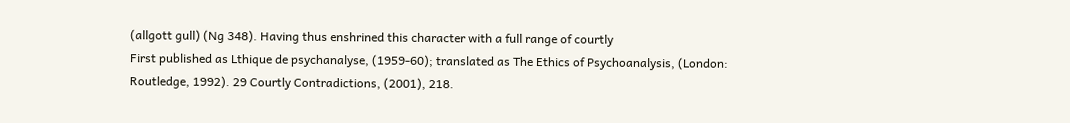(allgott gull) (Ng 348). Having thus enshrined this character with a full range of courtly
First published as Lthique de psychanalyse, (1959-60); translated as The Ethics of Psychoanalysis, (London: Routledge, 1992). 29 Courtly Contradictions, (2001), 218.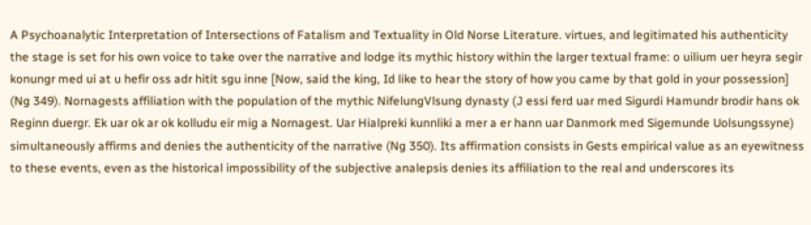A Psychoanalytic Interpretation of Intersections of Fatalism and Textuality in Old Norse Literature. virtues, and legitimated his authenticity the stage is set for his own voice to take over the narrative and lodge its mythic history within the larger textual frame: o uilium uer heyra segir konungr med ui at u hefir oss adr hitit sgu inne [Now, said the king, Id like to hear the story of how you came by that gold in your possession] (Ng 349). Nornagests affiliation with the population of the mythic NifelungVlsung dynasty (J essi ferd uar med Sigurdi Hamundr brodir hans ok Reginn duergr. Ek uar ok ar ok kolludu eir mig a Nornagest. Uar Hialpreki kunnliki a mer a er hann uar Danmork med Sigemunde Uolsungssyne) simultaneously affirms and denies the authenticity of the narrative (Ng 350). Its affirmation consists in Gests empirical value as an eyewitness to these events, even as the historical impossibility of the subjective analepsis denies its affiliation to the real and underscores its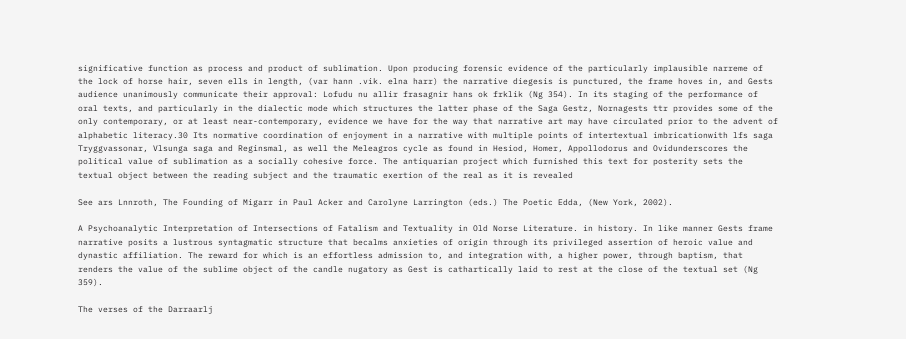significative function as process and product of sublimation. Upon producing forensic evidence of the particularly implausible narreme of the lock of horse hair, seven ells in length, (var hann .vik. elna harr) the narrative diegesis is punctured, the frame hoves in, and Gests audience unanimously communicate their approval: Lofudu nu allir frasagnir hans ok frklik (Ng 354). In its staging of the performance of oral texts, and particularly in the dialectic mode which structures the latter phase of the Saga Gestz, Nornagests ttr provides some of the only contemporary, or at least near-contemporary, evidence we have for the way that narrative art may have circulated prior to the advent of alphabetic literacy.30 Its normative coordination of enjoyment in a narrative with multiple points of intertextual imbricationwith lfs saga Tryggvassonar, Vlsunga saga and Reginsmal, as well the Meleagros cycle as found in Hesiod, Homer, Appollodorus and Ovidunderscores the political value of sublimation as a socially cohesive force. The antiquarian project which furnished this text for posterity sets the textual object between the reading subject and the traumatic exertion of the real as it is revealed

See ars Lnnroth, The Founding of Migarr in Paul Acker and Carolyne Larrington (eds.) The Poetic Edda, (New York, 2002).

A Psychoanalytic Interpretation of Intersections of Fatalism and Textuality in Old Norse Literature. in history. In like manner Gests frame narrative posits a lustrous syntagmatic structure that becalms anxieties of origin through its privileged assertion of heroic value and dynastic affiliation. The reward for which is an effortless admission to, and integration with, a higher power, through baptism, that renders the value of the sublime object of the candle nugatory as Gest is cathartically laid to rest at the close of the textual set (Ng 359).

The verses of the Darraarlj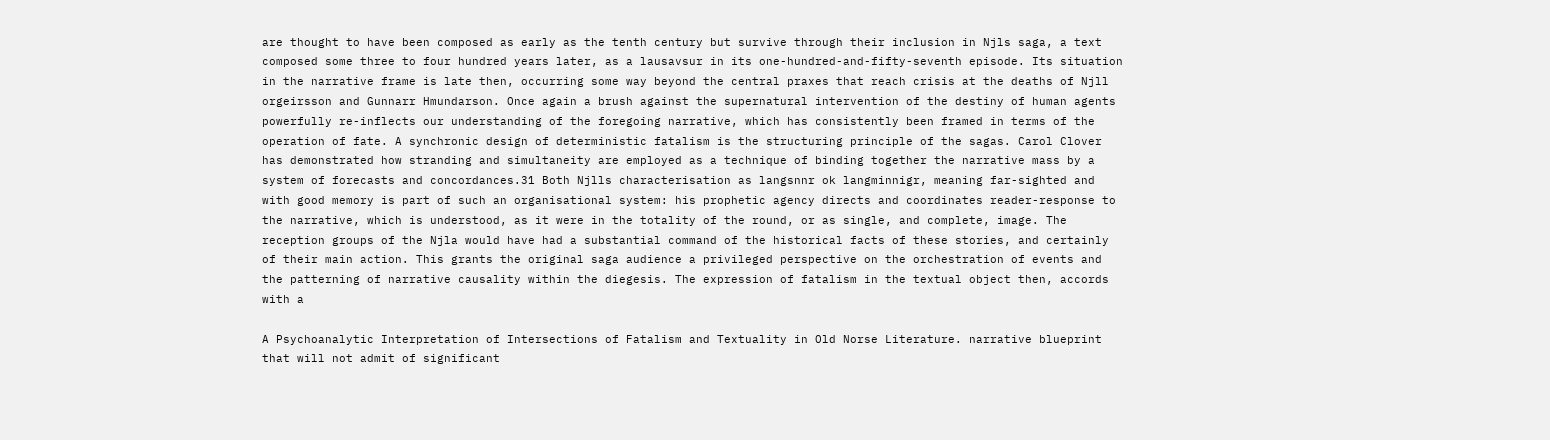are thought to have been composed as early as the tenth century but survive through their inclusion in Njls saga, a text composed some three to four hundred years later, as a lausavsur in its one-hundred-and-fifty-seventh episode. Its situation in the narrative frame is late then, occurring some way beyond the central praxes that reach crisis at the deaths of Njll orgeirsson and Gunnarr Hmundarson. Once again a brush against the supernatural intervention of the destiny of human agents powerfully re-inflects our understanding of the foregoing narrative, which has consistently been framed in terms of the operation of fate. A synchronic design of deterministic fatalism is the structuring principle of the sagas. Carol Clover has demonstrated how stranding and simultaneity are employed as a technique of binding together the narrative mass by a system of forecasts and concordances.31 Both Njlls characterisation as langsnnr ok langminnigr, meaning far-sighted and with good memory is part of such an organisational system: his prophetic agency directs and coordinates reader-response to the narrative, which is understood, as it were in the totality of the round, or as single, and complete, image. The reception groups of the Njla would have had a substantial command of the historical facts of these stories, and certainly of their main action. This grants the original saga audience a privileged perspective on the orchestration of events and the patterning of narrative causality within the diegesis. The expression of fatalism in the textual object then, accords with a

A Psychoanalytic Interpretation of Intersections of Fatalism and Textuality in Old Norse Literature. narrative blueprint that will not admit of significant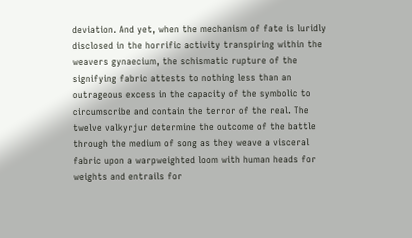deviation. And yet, when the mechanism of fate is luridly disclosed in the horrific activity transpiring within the weavers gynaecium, the schismatic rupture of the signifying fabric attests to nothing less than an outrageous excess in the capacity of the symbolic to circumscribe and contain the terror of the real. The twelve valkyrjur determine the outcome of the battle through the medium of song as they weave a visceral fabric upon a warpweighted loom with human heads for weights and entrails for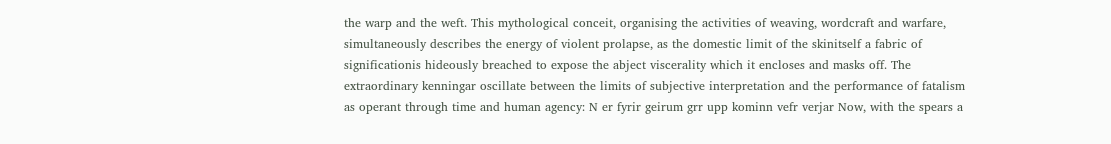the warp and the weft. This mythological conceit, organising the activities of weaving, wordcraft and warfare, simultaneously describes the energy of violent prolapse, as the domestic limit of the skinitself a fabric of significationis hideously breached to expose the abject viscerality which it encloses and masks off. The extraordinary kenningar oscillate between the limits of subjective interpretation and the performance of fatalism as operant through time and human agency: N er fyrir geirum grr upp kominn vefr verjar Now, with the spears a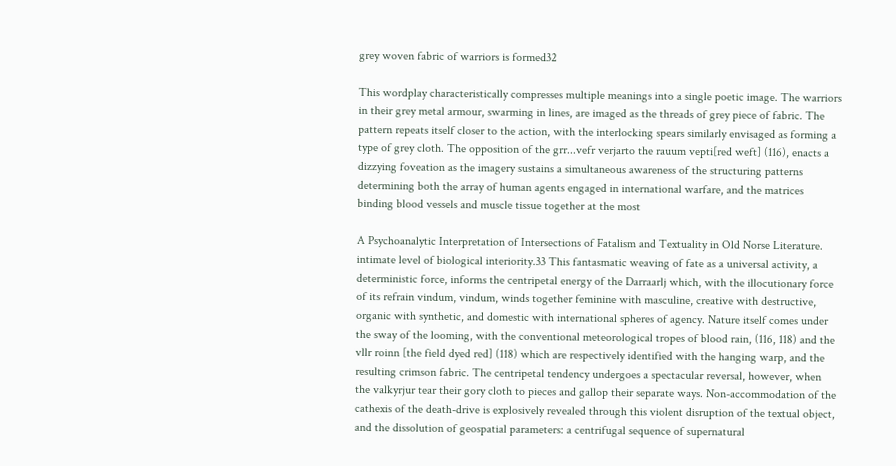grey woven fabric of warriors is formed32

This wordplay characteristically compresses multiple meanings into a single poetic image. The warriors in their grey metal armour, swarming in lines, are imaged as the threads of grey piece of fabric. The pattern repeats itself closer to the action, with the interlocking spears similarly envisaged as forming a type of grey cloth. The opposition of the grr...vefr verjarto the rauum vepti[red weft] (116), enacts a dizzying foveation as the imagery sustains a simultaneous awareness of the structuring patterns determining both the array of human agents engaged in international warfare, and the matrices binding blood vessels and muscle tissue together at the most

A Psychoanalytic Interpretation of Intersections of Fatalism and Textuality in Old Norse Literature. intimate level of biological interiority.33 This fantasmatic weaving of fate as a universal activity, a deterministic force, informs the centripetal energy of the Darraarlj which, with the illocutionary force of its refrain vindum, vindum, winds together feminine with masculine, creative with destructive, organic with synthetic, and domestic with international spheres of agency. Nature itself comes under the sway of the looming, with the conventional meteorological tropes of blood rain, (116, 118) and the vllr roinn [the field dyed red] (118) which are respectively identified with the hanging warp, and the resulting crimson fabric. The centripetal tendency undergoes a spectacular reversal, however, when the valkyrjur tear their gory cloth to pieces and gallop their separate ways. Non-accommodation of the cathexis of the death-drive is explosively revealed through this violent disruption of the textual object, and the dissolution of geospatial parameters: a centrifugal sequence of supernatural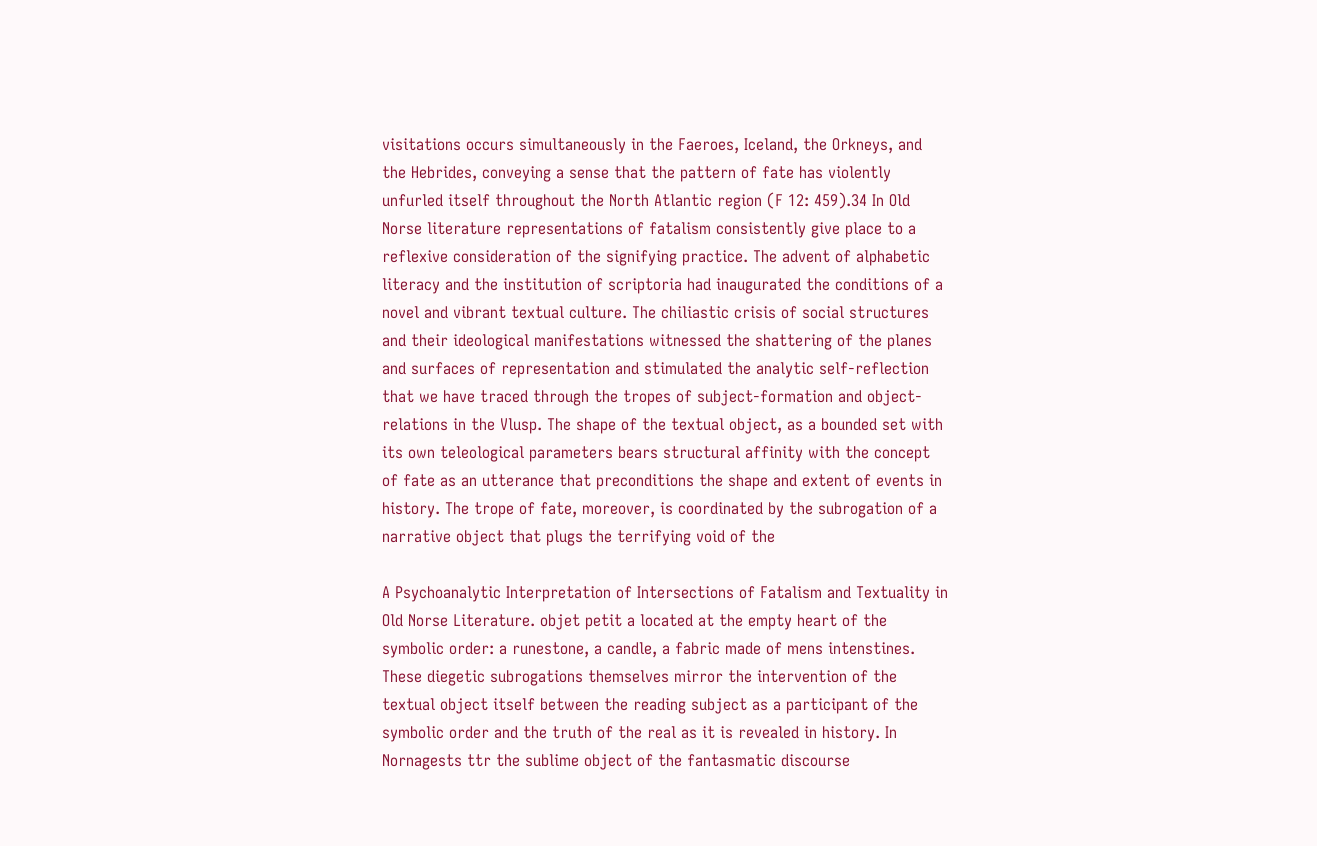visitations occurs simultaneously in the Faeroes, Iceland, the Orkneys, and the Hebrides, conveying a sense that the pattern of fate has violently unfurled itself throughout the North Atlantic region (F 12: 459).34 In Old Norse literature representations of fatalism consistently give place to a reflexive consideration of the signifying practice. The advent of alphabetic literacy and the institution of scriptoria had inaugurated the conditions of a novel and vibrant textual culture. The chiliastic crisis of social structures and their ideological manifestations witnessed the shattering of the planes and surfaces of representation and stimulated the analytic self-reflection that we have traced through the tropes of subject-formation and object-relations in the Vlusp. The shape of the textual object, as a bounded set with its own teleological parameters bears structural affinity with the concept of fate as an utterance that preconditions the shape and extent of events in history. The trope of fate, moreover, is coordinated by the subrogation of a narrative object that plugs the terrifying void of the

A Psychoanalytic Interpretation of Intersections of Fatalism and Textuality in Old Norse Literature. objet petit a located at the empty heart of the symbolic order: a runestone, a candle, a fabric made of mens intenstines. These diegetic subrogations themselves mirror the intervention of the textual object itself between the reading subject as a participant of the symbolic order and the truth of the real as it is revealed in history. In Nornagests ttr the sublime object of the fantasmatic discourse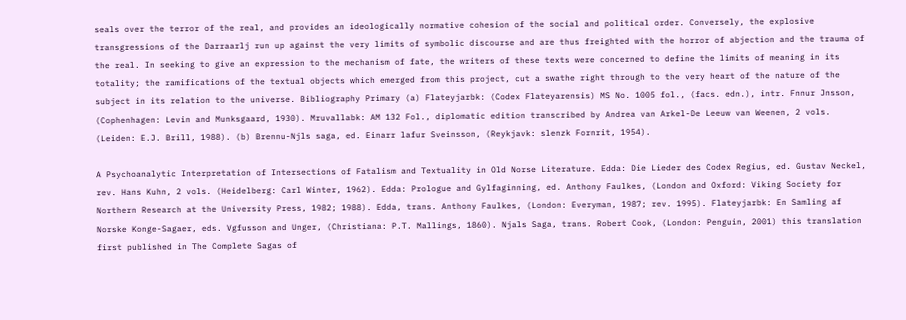seals over the terror of the real, and provides an ideologically normative cohesion of the social and political order. Conversely, the explosive transgressions of the Darraarlj run up against the very limits of symbolic discourse and are thus freighted with the horror of abjection and the trauma of the real. In seeking to give an expression to the mechanism of fate, the writers of these texts were concerned to define the limits of meaning in its totality; the ramifications of the textual objects which emerged from this project, cut a swathe right through to the very heart of the nature of the subject in its relation to the universe. Bibliography Primary (a) Flateyjarbk: (Codex Flateyarensis) MS No. 1005 fol., (facs. edn.), intr. Fnnur Jnsson, (Cophenhagen: Levin and Munksgaard, 1930). Mruvallabk: AM 132 Fol., diplomatic edition transcribed by Andrea van Arkel-De Leeuw van Weenen, 2 vols. (Leiden: E.J. Brill, 1988). (b) Brennu-Njls saga, ed. Einarr lafur Sveinsson, (Reykjavk: slenzk Fornrit, 1954).

A Psychoanalytic Interpretation of Intersections of Fatalism and Textuality in Old Norse Literature. Edda: Die Lieder des Codex Regius, ed. Gustav Neckel, rev. Hans Kuhn, 2 vols. (Heidelberg: Carl Winter, 1962). Edda: Prologue and Gylfaginning, ed. Anthony Faulkes, (London and Oxford: Viking Society for Northern Research at the University Press, 1982; 1988). Edda, trans. Anthony Faulkes, (London: Everyman, 1987; rev. 1995). Flateyjarbk: En Samling af Norske Konge-Sagaer, eds. Vgfusson and Unger, (Christiana: P.T. Mallings, 1860). Njals Saga, trans. Robert Cook, (London: Penguin, 2001) this translation first published in The Complete Sagas of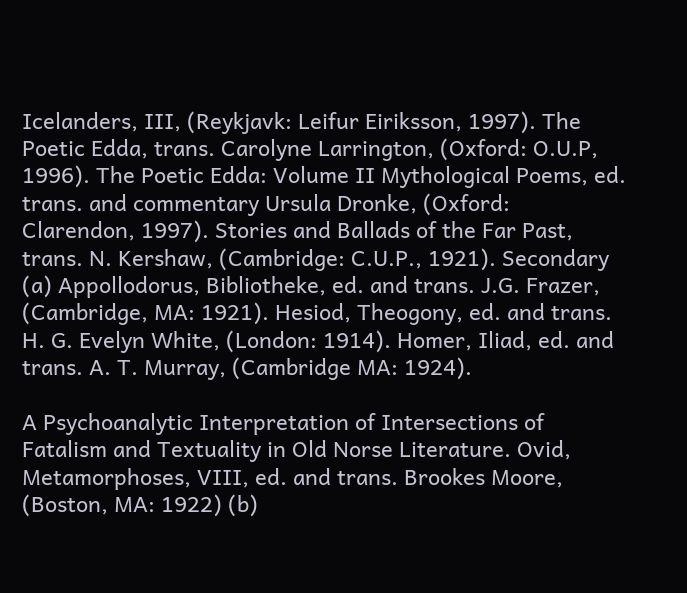Icelanders, III, (Reykjavk: Leifur Eiriksson, 1997). The Poetic Edda, trans. Carolyne Larrington, (Oxford: O.U.P, 1996). The Poetic Edda: Volume II Mythological Poems, ed. trans. and commentary Ursula Dronke, (Oxford: Clarendon, 1997). Stories and Ballads of the Far Past, trans. N. Kershaw, (Cambridge: C.U.P., 1921). Secondary (a) Appollodorus, Bibliotheke, ed. and trans. J.G. Frazer, (Cambridge, MA: 1921). Hesiod, Theogony, ed. and trans. H. G. Evelyn White, (London: 1914). Homer, Iliad, ed. and trans. A. T. Murray, (Cambridge MA: 1924).

A Psychoanalytic Interpretation of Intersections of Fatalism and Textuality in Old Norse Literature. Ovid, Metamorphoses, VIII, ed. and trans. Brookes Moore, (Boston, MA: 1922) (b)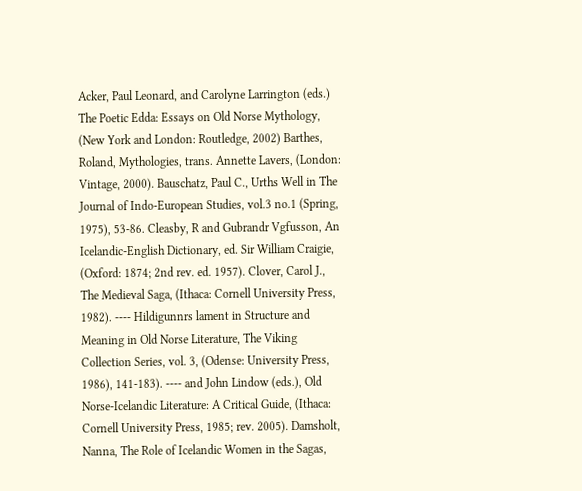Acker, Paul Leonard, and Carolyne Larrington (eds.) The Poetic Edda: Essays on Old Norse Mythology, (New York and London: Routledge, 2002) Barthes, Roland, Mythologies, trans. Annette Lavers, (London: Vintage, 2000). Bauschatz, Paul C., Urths Well in The Journal of Indo-European Studies, vol.3 no.1 (Spring, 1975), 53-86. Cleasby, R and Gubrandr Vgfusson, An Icelandic-English Dictionary, ed. Sir William Craigie, (Oxford: 1874; 2nd rev. ed. 1957). Clover, Carol J., The Medieval Saga, (Ithaca: Cornell University Press, 1982). ---- Hildigunnrs lament in Structure and Meaning in Old Norse Literature, The Viking Collection Series, vol. 3, (Odense: University Press, 1986), 141-183). ---- and John Lindow (eds.), Old Norse-Icelandic Literature: A Critical Guide, (Ithaca: Cornell University Press, 1985; rev. 2005). Damsholt, Nanna, The Role of Icelandic Women in the Sagas,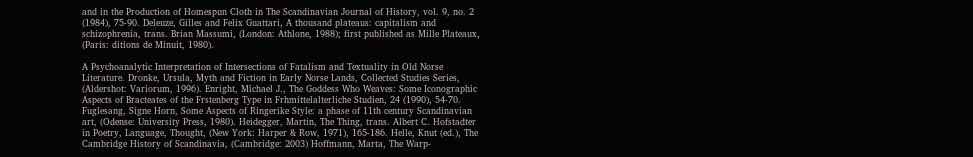and in the Production of Homespun Cloth in The Scandinavian Journal of History, vol. 9, no. 2 (1984), 75-90. Deleuze, Gilles and Felix Guattari, A thousand plateaus: capitalism and schizophrenia, trans. Brian Massumi, (London: Athlone, 1988); first published as Mille Plateaux, (Paris: ditions de Minuit, 1980).

A Psychoanalytic Interpretation of Intersections of Fatalism and Textuality in Old Norse Literature. Dronke, Ursula, Myth and Fiction in Early Norse Lands, Collected Studies Series, (Aldershot: Variorum, 1996). Enright, Michael J., The Goddess Who Weaves: Some Iconographic Aspects of Bracteates of the Frstenberg Type in Frhmittelalterliche Studien, 24 (1990), 54-70. Fuglesang, Signe Horn, Some Aspects of Ringerike Style: a phase of 11th century Scandinavian art, (Odense: University Press, 1980). Heidegger, Martin, The Thing, trans. Albert C. Hofstadter in Poetry, Language, Thought, (New York: Harper & Row, 1971), 165-186. Helle, Knut (ed.), The Cambridge History of Scandinavia, (Cambridge: 2003) Hoffmann, Marta, The Warp-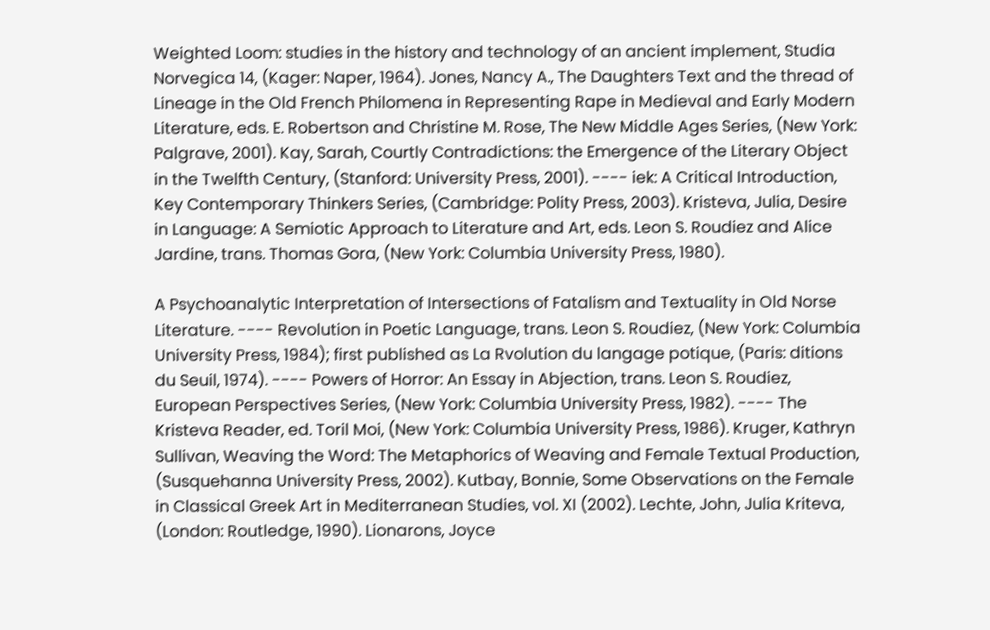Weighted Loom: studies in the history and technology of an ancient implement, Studia Norvegica 14, (Kager: Naper, 1964). Jones, Nancy A., The Daughters Text and the thread of Lineage in the Old French Philomena in Representing Rape in Medieval and Early Modern Literature, eds. E. Robertson and Christine M. Rose, The New Middle Ages Series, (New York: Palgrave, 2001). Kay, Sarah, Courtly Contradictions: the Emergence of the Literary Object in the Twelfth Century, (Stanford: University Press, 2001). ---- iek: A Critical Introduction, Key Contemporary Thinkers Series, (Cambridge: Polity Press, 2003). Kristeva, Julia, Desire in Language: A Semiotic Approach to Literature and Art, eds. Leon S. Roudiez and Alice Jardine, trans. Thomas Gora, (New York: Columbia University Press, 1980).

A Psychoanalytic Interpretation of Intersections of Fatalism and Textuality in Old Norse Literature. ---- Revolution in Poetic Language, trans. Leon S. Roudiez, (New York: Columbia University Press, 1984); first published as La Rvolution du langage potique, (Paris: ditions du Seuil, 1974). ---- Powers of Horror: An Essay in Abjection, trans. Leon S. Roudiez, European Perspectives Series, (New York: Columbia University Press, 1982). ---- The Kristeva Reader, ed. Toril Moi, (New York: Columbia University Press, 1986). Kruger, Kathryn Sullivan, Weaving the Word: The Metaphorics of Weaving and Female Textual Production, (Susquehanna University Press, 2002). Kutbay, Bonnie, Some Observations on the Female in Classical Greek Art in Mediterranean Studies, vol. XI (2002). Lechte, John, Julia Kriteva, (London: Routledge, 1990). Lionarons, Joyce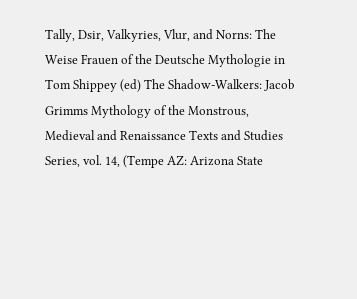Tally, Dsir, Valkyries, Vlur, and Norns: The Weise Frauen of the Deutsche Mythologie in Tom Shippey (ed) The Shadow-Walkers: Jacob Grimms Mythology of the Monstrous, Medieval and Renaissance Texts and Studies Series, vol. 14, (Tempe AZ: Arizona State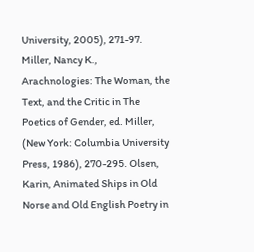University, 2005), 271-97. Miller, Nancy K., Arachnologies: The Woman, the Text, and the Critic in The Poetics of Gender, ed. Miller, (New York: Columbia University Press, 1986), 270-295. Olsen, Karin, Animated Ships in Old Norse and Old English Poetry in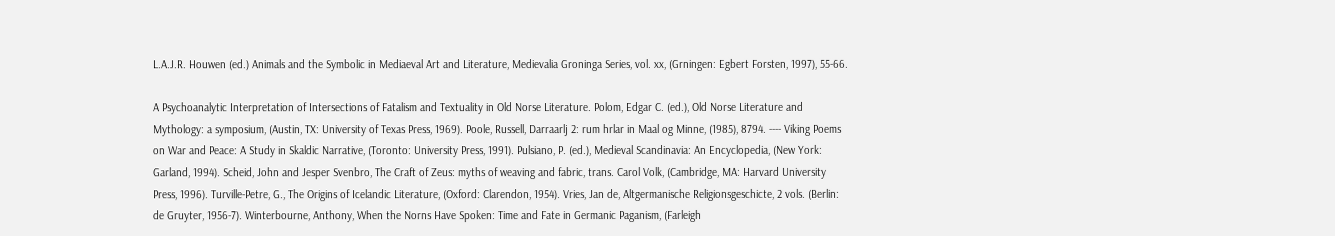L.A.J.R. Houwen (ed.) Animals and the Symbolic in Mediaeval Art and Literature, Medievalia Groninga Series, vol. xx, (Grningen: Egbert Forsten, 1997), 55-66.

A Psychoanalytic Interpretation of Intersections of Fatalism and Textuality in Old Norse Literature. Polom, Edgar C. (ed.), Old Norse Literature and Mythology: a symposium, (Austin, TX: University of Texas Press, 1969). Poole, Russell, Darraarlj 2: rum hrlar in Maal og Minne, (1985), 8794. ---- Viking Poems on War and Peace: A Study in Skaldic Narrative, (Toronto: University Press, 1991). Pulsiano, P. (ed.), Medieval Scandinavia: An Encyclopedia, (New York: Garland, 1994). Scheid, John and Jesper Svenbro, The Craft of Zeus: myths of weaving and fabric, trans. Carol Volk, (Cambridge, MA: Harvard University Press, 1996). Turville-Petre, G., The Origins of Icelandic Literature, (Oxford: Clarendon, 1954). Vries, Jan de, Altgermanische Religionsgeschicte, 2 vols. (Berlin: de Gruyter, 1956-7). Winterbourne, Anthony, When the Norns Have Spoken: Time and Fate in Germanic Paganism, (Farleigh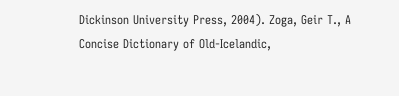Dickinson University Press, 2004). Zoga, Geir T., A Concise Dictionary of Old-Icelandic,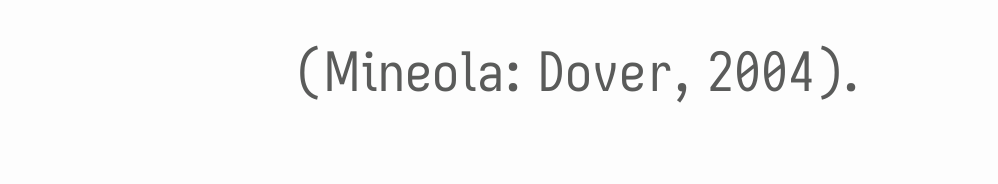(Mineola: Dover, 2004).